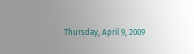Thursday, April 9, 2009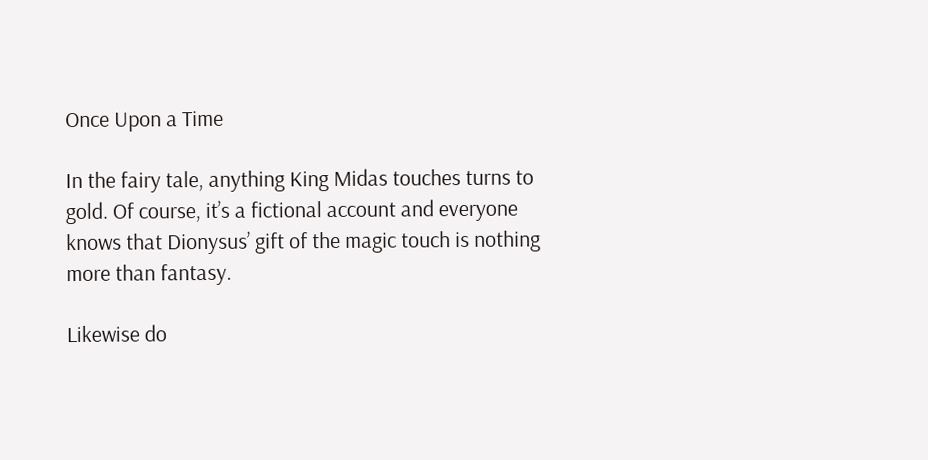Once Upon a Time

In the fairy tale, anything King Midas touches turns to gold. Of course, it’s a fictional account and everyone knows that Dionysus’ gift of the magic touch is nothing more than fantasy.

Likewise do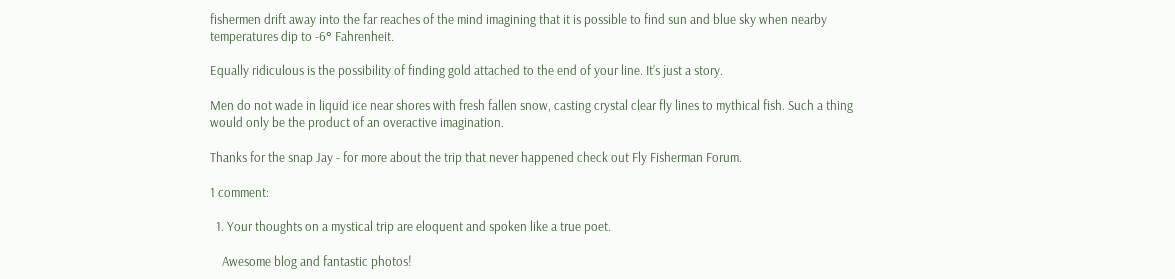fishermen drift away into the far reaches of the mind imagining that it is possible to find sun and blue sky when nearby temperatures dip to -6° Fahrenheit.

Equally ridiculous is the possibility of finding gold attached to the end of your line. It’s just a story.

Men do not wade in liquid ice near shores with fresh fallen snow, casting crystal clear fly lines to mythical fish. Such a thing would only be the product of an overactive imagination.

Thanks for the snap Jay - for more about the trip that never happened check out Fly Fisherman Forum.

1 comment:

  1. Your thoughts on a mystical trip are eloquent and spoken like a true poet.

    Awesome blog and fantastic photos!